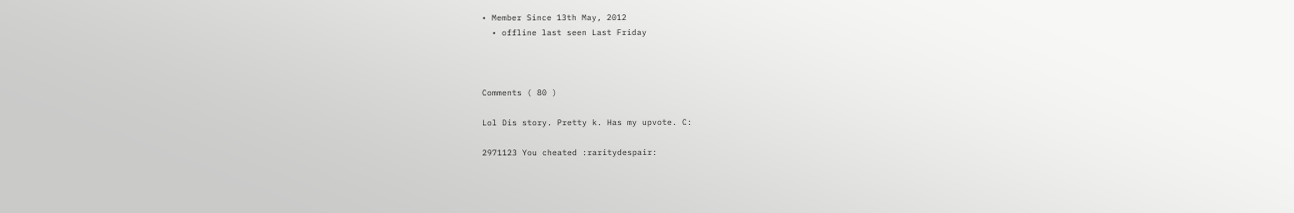• Member Since 13th May, 2012
  • offline last seen Last Friday



Comments ( 80 )

Lol Dis story. Pretty k. Has my upvote. C:

2971123 You cheated :raritydespair: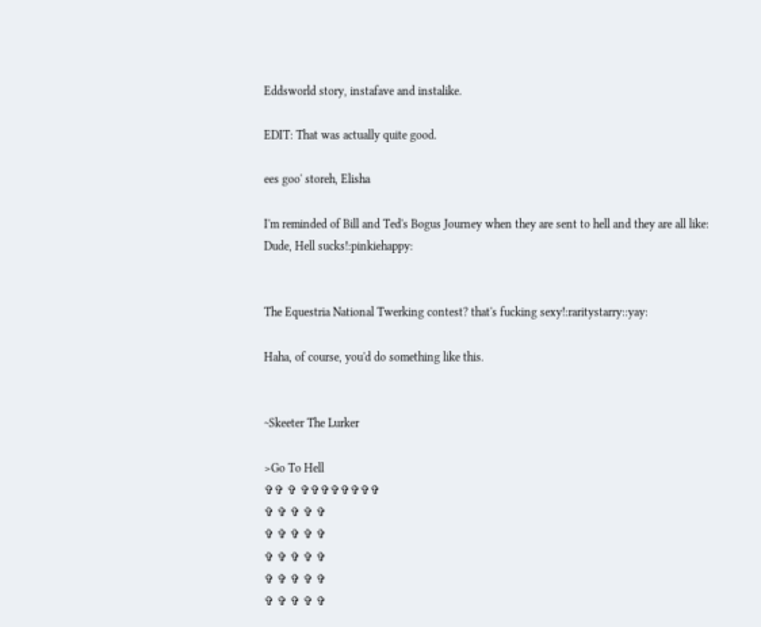Eddsworld story, instafave and instalike.

EDIT: That was actually quite good.

ees goo' storeh, Elisha

I'm reminded of Bill and Ted's Bogus Journey when they are sent to hell and they are all like:
Dude, Hell sucks!:pinkiehappy:


The Equestria National Twerking contest? that's fucking sexy!:raritystarry::yay:

Haha, of course, you'd do something like this.


~Skeeter The Lurker

>Go To Hell
✞✞ ✞ ✞✞✞✞✞✞✞✞
✞ ✞ ✞ ✞ ✞
✞ ✞ ✞ ✞ ✞
✞ ✞ ✞ ✞ ✞
✞ ✞ ✞ ✞ ✞
✞ ✞ ✞ ✞ ✞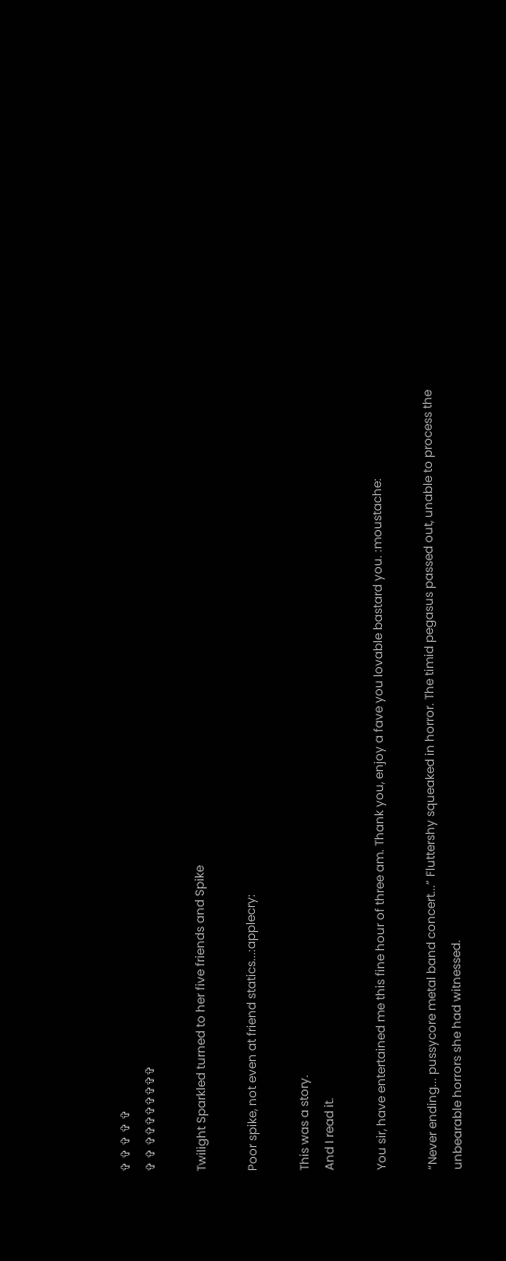✞ ✞ ✞ ✞ ✞
✞ ✞ ✞✞✞✞✞✞✞✞

Twilight Sparkled turned to her five friends and Spike

Poor spike, not even at friend statics...:applecry:

This was a story.
And I read it.

You sir, have entertained me this fine hour of three am. Thank you, enjoy a fave you lovable bastard you. :moustache:

“Never ending... pussycore metal band concert...” Fluttershy squeaked in horror. The timid pegasus passed out, unable to process the unbearable horrors she had witnessed.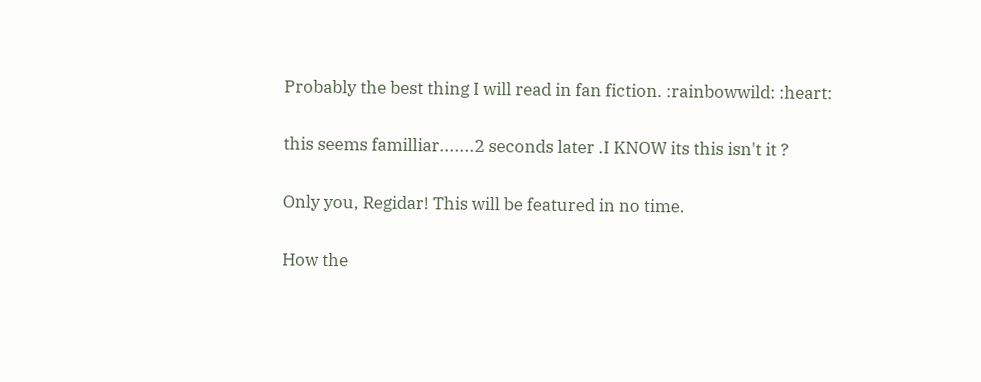Probably the best thing I will read in fan fiction. :rainbowwild: :heart:

this seems familliar.......2 seconds later .I KNOW its this isn't it ?

Only you, Regidar! This will be featured in no time.

How the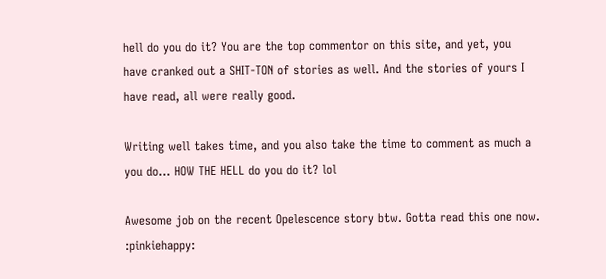hell do you do it? You are the top commentor on this site, and yet, you have cranked out a SHIT-TON of stories as well. And the stories of yours I have read, all were really good.

Writing well takes time, and you also take the time to comment as much a you do... HOW THE HELL do you do it? lol

Awesome job on the recent Opelescence story btw. Gotta read this one now. :pinkiehappy: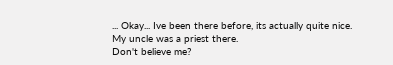... Okay... Ive been there before, its actually quite nice. My uncle was a priest there.
Don't believe me?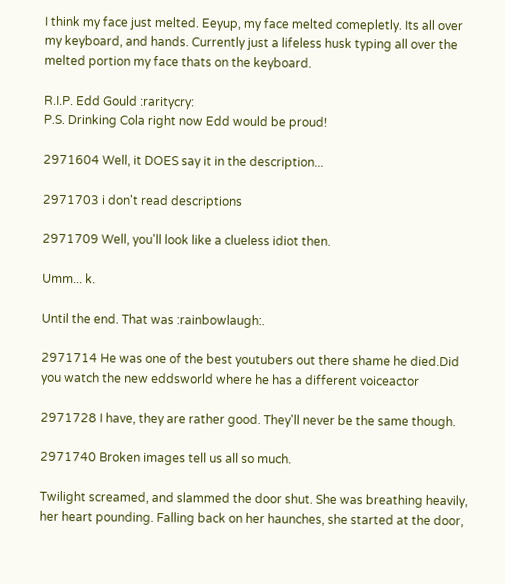I think my face just melted. Eeyup, my face melted comepletly. Its all over my keyboard, and hands. Currently just a lifeless husk typing all over the melted portion my face thats on the keyboard.

R.I.P. Edd Gould :raritycry:
P.S. Drinking Cola right now Edd would be proud!

2971604 Well, it DOES say it in the description...

2971703 i don't read descriptions

2971709 Well, you'll look like a clueless idiot then.

Umm... k.

Until the end. That was :rainbowlaugh:.

2971714 He was one of the best youtubers out there shame he died.Did you watch the new eddsworld where he has a different voiceactor

2971728 I have, they are rather good. They'll never be the same though.

2971740 Broken images tell us all so much.

Twilight screamed, and slammed the door shut. She was breathing heavily, her heart pounding. Falling back on her haunches, she started at the door,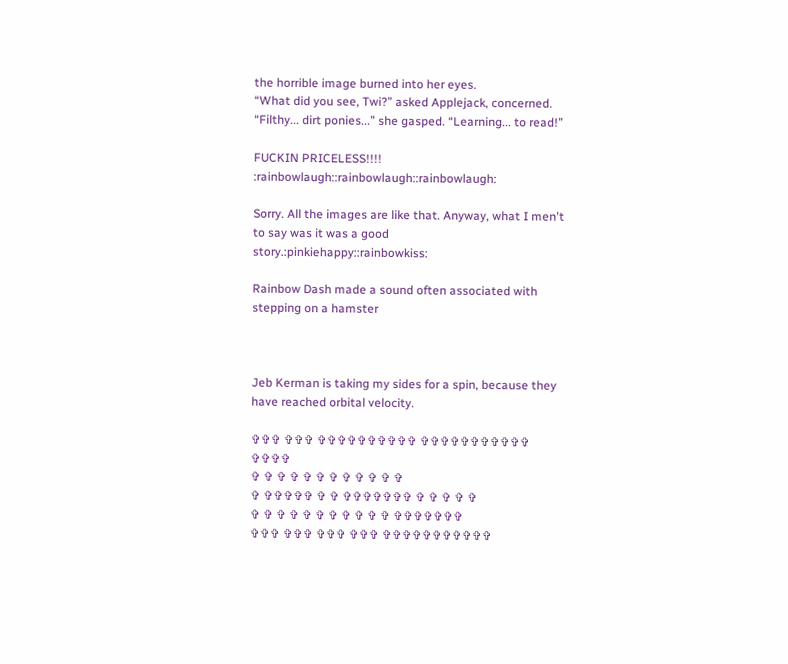the horrible image burned into her eyes.
“What did you see, Twi?” asked Applejack, concerned.
“Filthy... dirt ponies...” she gasped. “Learning... to read!”

FUCKIN PRICELESS!!!! :rainbowlaugh::rainbowlaugh::rainbowlaugh:

Sorry. All the images are like that. Anyway, what I men't to say was it was a good story.:pinkiehappy::rainbowkiss:

Rainbow Dash made a sound often associated with stepping on a hamster



Jeb Kerman is taking my sides for a spin, because they have reached orbital velocity.

✞✞✞ ✞✞✞ ✞✞✞✞✞✞✞✞✞✞ ✞✞✞✞✞✞✞✞✞✞✞ ✞✞✞✞
✞ ✞ ✞ ✞ ✞ ✞ ✞ ✞ ✞ ✞ ✞ ✞
✞ ✞✞✞✞✞ ✞ ✞ ✞✞✞✞✞✞✞ ✞ ✞ ✞ ✞ ✞
✞ ✞ ✞ ✞ ✞ ✞ ✞ ✞ ✞ ✞ ✞ ✞✞✞✞✞✞✞
✞✞✞ ✞✞✞ ✞✞✞ ✞✞✞ ✞✞✞✞✞✞✞✞✞✞✞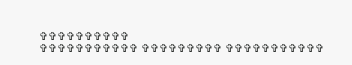✞✞✞✞✞✞✞✞✞✞
✞✞✞✞✞✞✞✞✞✞✞ ✞✞✞✞✞✞✞✞✞ ✞✞✞✞✞✞✞✞✞✞✞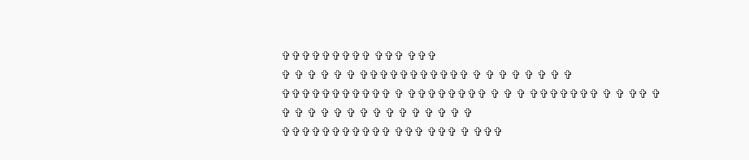✞✞✞✞✞✞✞✞✞ ✞✞✞ ✞✞✞
✞ ✞ ✞ ✞ ✞ ✞ ✞✞✞✞✞✞✞✞✞✞✞ ✞ ✞ ✞ ✞ ✞ ✞ ✞ ✞
✞✞✞✞✞✞✞✞✞✞✞ ✞ ✞✞✞✞✞✞✞✞ ✞ ✞ ✞ ✞✞✞✞✞✞✞ ✞ ✞ ✞✞ ✞
✞ ✞ ✞ ✞ ✞ ✞ ✞ ✞ ✞ ✞ ✞ ✞ ✞ ✞ ✞
✞✞✞✞✞✞✞✞✞✞✞ ✞✞✞ ✞✞✞ ✞ ✞✞✞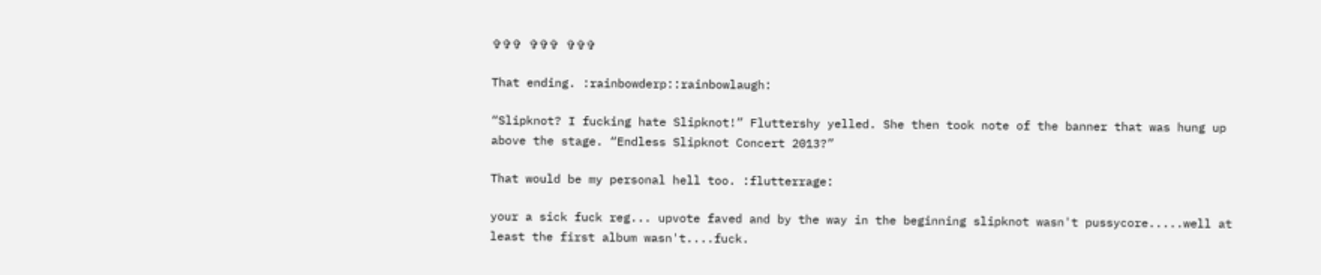✞✞✞ ✞✞✞ ✞✞✞

That ending. :rainbowderp::rainbowlaugh:

“Slipknot? I fucking hate Slipknot!” Fluttershy yelled. She then took note of the banner that was hung up above the stage. “Endless Slipknot Concert 2013?”

That would be my personal hell too. :flutterrage:

your a sick fuck reg... upvote faved and by the way in the beginning slipknot wasn't pussycore.....well at least the first album wasn't....fuck.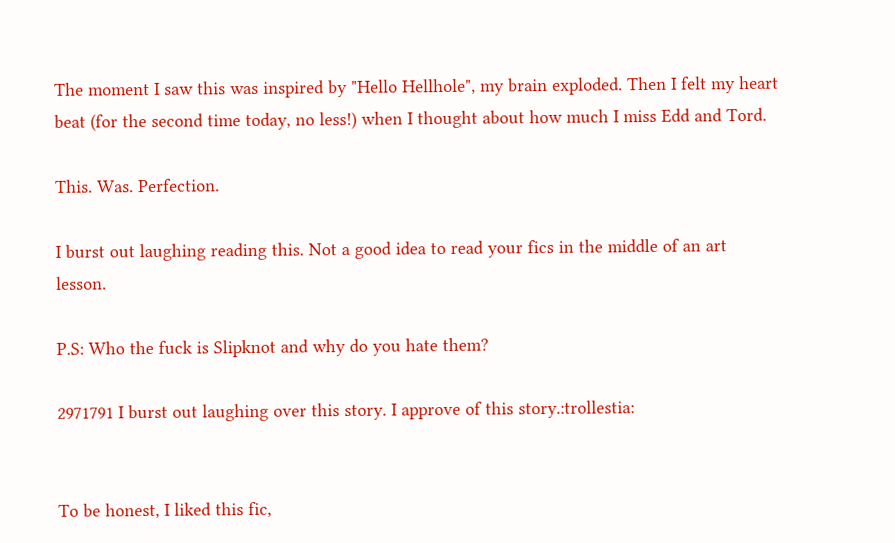The moment I saw this was inspired by "Hello Hellhole", my brain exploded. Then I felt my heart beat (for the second time today, no less!) when I thought about how much I miss Edd and Tord.

This. Was. Perfection.

I burst out laughing reading this. Not a good idea to read your fics in the middle of an art lesson.

P.S: Who the fuck is Slipknot and why do you hate them?

2971791 I burst out laughing over this story. I approve of this story.:trollestia:


To be honest, I liked this fic,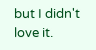but I didn't love it.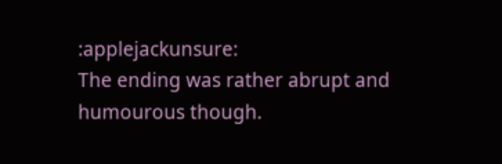:applejackunsure:
The ending was rather abrupt and humourous though.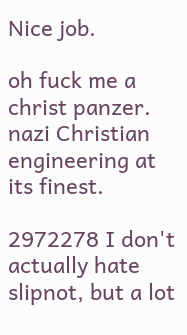Nice job.

oh fuck me a christ panzer.
nazi Christian engineering at its finest.

2972278 I don't actually hate slipnot, but a lot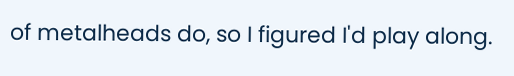of metalheads do, so I figured I'd play along.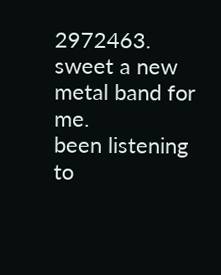2972463. sweet a new metal band for me.
been listening to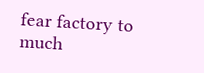fear factory to much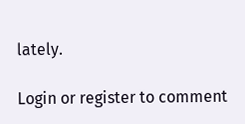lately.

Login or register to comment